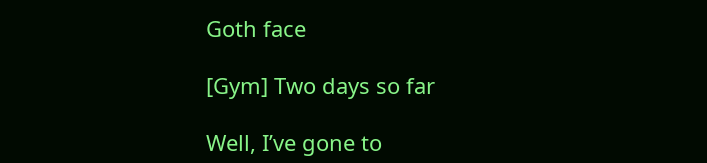Goth face

[Gym] Two days so far

Well, I’ve gone to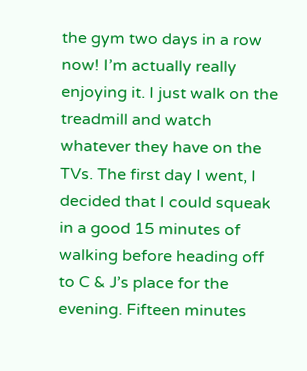the gym two days in a row now! I’m actually really enjoying it. I just walk on the treadmill and watch whatever they have on the TVs. The first day I went, I decided that I could squeak in a good 15 minutes of walking before heading off to C & J’s place for the evening. Fifteen minutes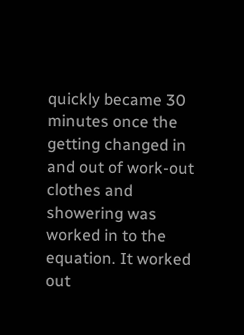quickly became 30 minutes once the getting changed in and out of work-out clothes and showering was worked in to the equation. It worked out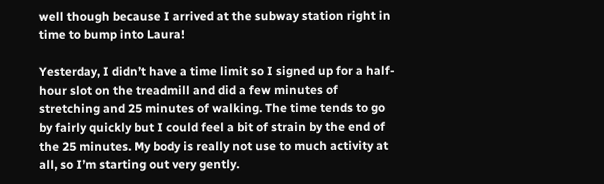well though because I arrived at the subway station right in time to bump into Laura!

Yesterday, I didn’t have a time limit so I signed up for a half-hour slot on the treadmill and did a few minutes of stretching and 25 minutes of walking. The time tends to go by fairly quickly but I could feel a bit of strain by the end of the 25 minutes. My body is really not use to much activity at all, so I’m starting out very gently.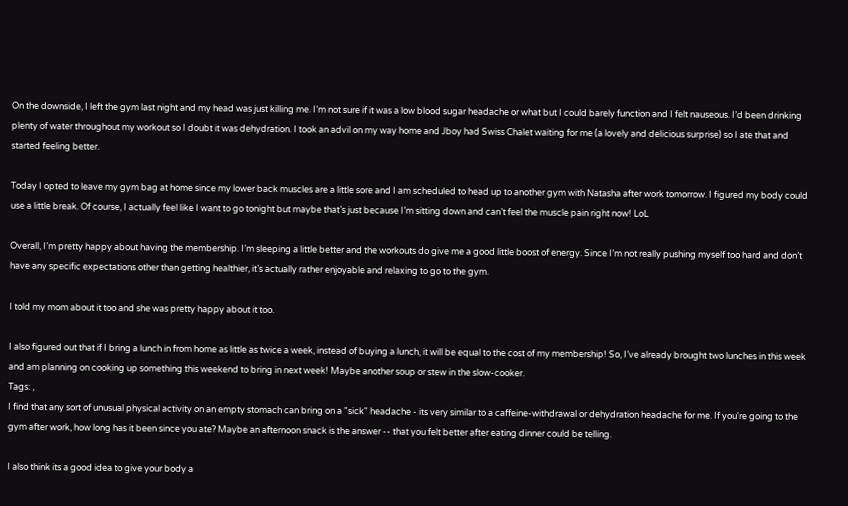On the downside, I left the gym last night and my head was just killing me. I’m not sure if it was a low blood sugar headache or what but I could barely function and I felt nauseous. I’d been drinking plenty of water throughout my workout so I doubt it was dehydration. I took an advil on my way home and Jboy had Swiss Chalet waiting for me (a lovely and delicious surprise) so I ate that and started feeling better.

Today I opted to leave my gym bag at home since my lower back muscles are a little sore and I am scheduled to head up to another gym with Natasha after work tomorrow. I figured my body could use a little break. Of course, I actually feel like I want to go tonight but maybe that’s just because I’m sitting down and can’t feel the muscle pain right now! LoL

Overall, I’m pretty happy about having the membership. I’m sleeping a little better and the workouts do give me a good little boost of energy. Since I’m not really pushing myself too hard and don’t have any specific expectations other than getting healthier, it’s actually rather enjoyable and relaxing to go to the gym.

I told my mom about it too and she was pretty happy about it too.

I also figured out that if I bring a lunch in from home as little as twice a week, instead of buying a lunch, it will be equal to the cost of my membership! So, I’ve already brought two lunches in this week and am planning on cooking up something this weekend to bring in next week! Maybe another soup or stew in the slow-cooker.
Tags: ,
I find that any sort of unusual physical activity on an empty stomach can bring on a "sick" headache - its very similar to a caffeine-withdrawal or dehydration headache for me. If you're going to the gym after work, how long has it been since you ate? Maybe an afternoon snack is the answer -- that you felt better after eating dinner could be telling.

I also think its a good idea to give your body a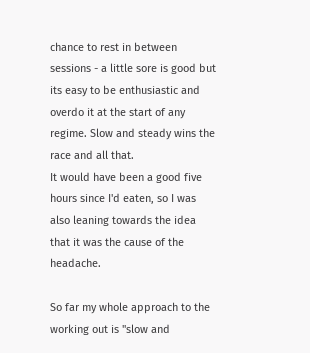chance to rest in between sessions - a little sore is good but its easy to be enthusiastic and overdo it at the start of any regime. Slow and steady wins the race and all that.
It would have been a good five hours since I'd eaten, so I was also leaning towards the idea that it was the cause of the headache.

So far my whole approach to the working out is "slow and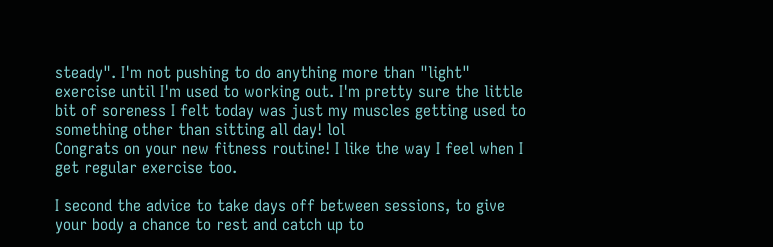steady". I'm not pushing to do anything more than "light" exercise until I'm used to working out. I'm pretty sure the little bit of soreness I felt today was just my muscles getting used to something other than sitting all day! lol
Congrats on your new fitness routine! I like the way I feel when I get regular exercise too.

I second the advice to take days off between sessions, to give your body a chance to rest and catch up to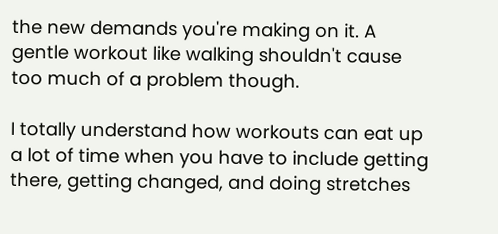the new demands you're making on it. A gentle workout like walking shouldn't cause too much of a problem though.

I totally understand how workouts can eat up a lot of time when you have to include getting there, getting changed, and doing stretches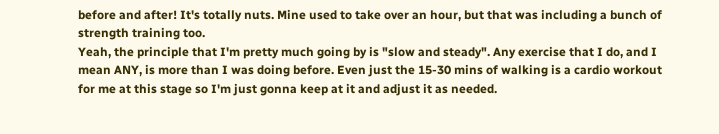before and after! It's totally nuts. Mine used to take over an hour, but that was including a bunch of strength training too.
Yeah, the principle that I'm pretty much going by is "slow and steady". Any exercise that I do, and I mean ANY, is more than I was doing before. Even just the 15-30 mins of walking is a cardio workout for me at this stage so I'm just gonna keep at it and adjust it as needed.